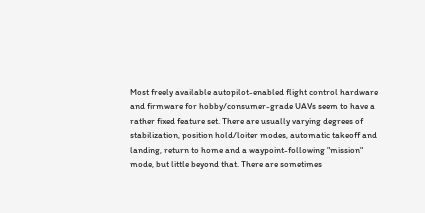Most freely available autopilot-enabled flight control hardware and firmware for hobby/consumer-grade UAVs seem to have a rather fixed feature set. There are usually varying degrees of stabilization, position hold/loiter modes, automatic takeoff and landing, return to home and a waypoint-following "mission" mode, but little beyond that. There are sometimes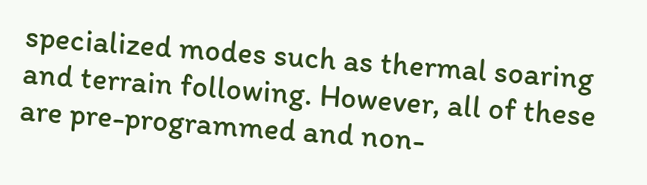specialized modes such as thermal soaring and terrain following. However, all of these are pre-programmed and non-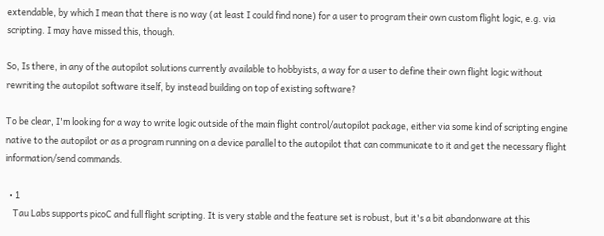extendable, by which I mean that there is no way (at least I could find none) for a user to program their own custom flight logic, e.g. via scripting. I may have missed this, though.

So, Is there, in any of the autopilot solutions currently available to hobbyists, a way for a user to define their own flight logic without rewriting the autopilot software itself, by instead building on top of existing software?

To be clear, I'm looking for a way to write logic outside of the main flight control/autopilot package, either via some kind of scripting engine native to the autopilot or as a program running on a device parallel to the autopilot that can communicate to it and get the necessary flight information/send commands.

  • 1
    Tau Labs supports picoC and full flight scripting. It is very stable and the feature set is robust, but it's a bit abandonware at this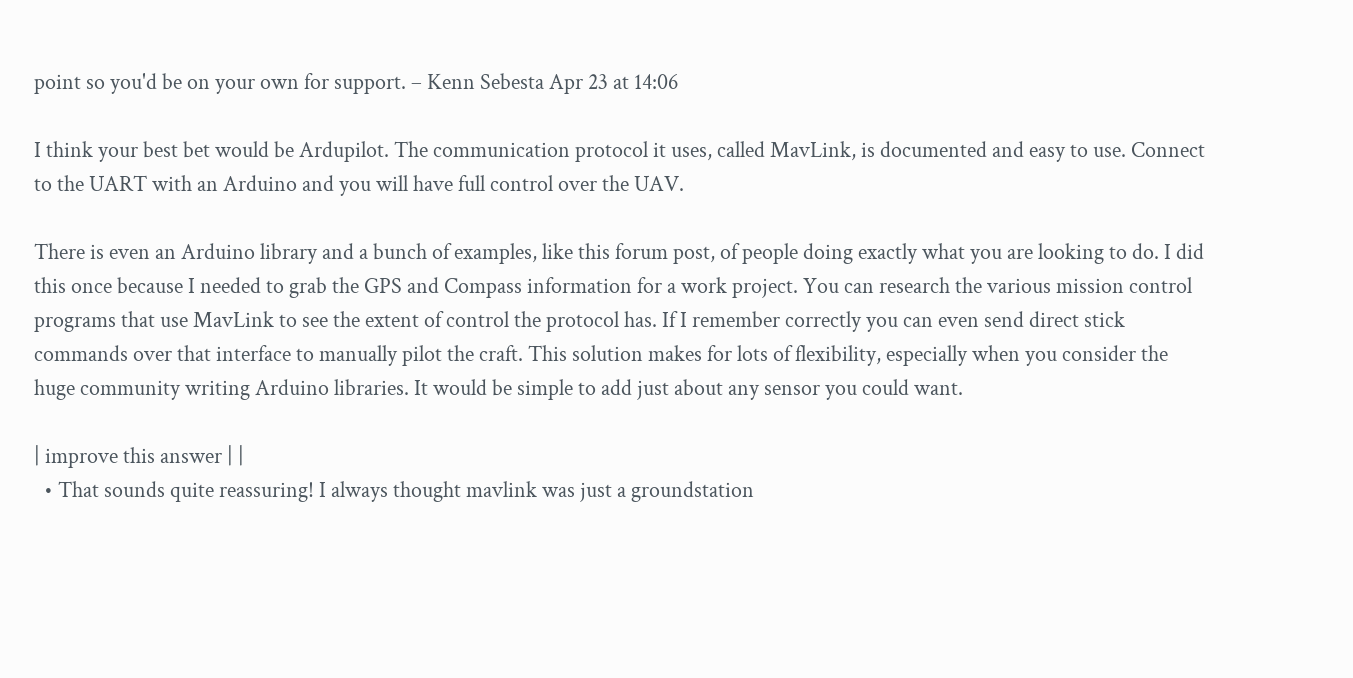point so you'd be on your own for support. – Kenn Sebesta Apr 23 at 14:06

I think your best bet would be Ardupilot. The communication protocol it uses, called MavLink, is documented and easy to use. Connect to the UART with an Arduino and you will have full control over the UAV.

There is even an Arduino library and a bunch of examples, like this forum post, of people doing exactly what you are looking to do. I did this once because I needed to grab the GPS and Compass information for a work project. You can research the various mission control programs that use MavLink to see the extent of control the protocol has. If I remember correctly you can even send direct stick commands over that interface to manually pilot the craft. This solution makes for lots of flexibility, especially when you consider the huge community writing Arduino libraries. It would be simple to add just about any sensor you could want.

| improve this answer | |
  • That sounds quite reassuring! I always thought mavlink was just a groundstation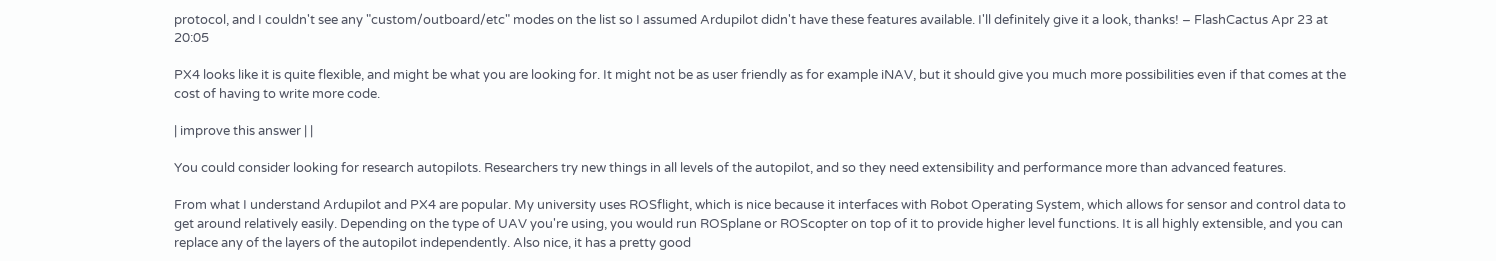protocol, and I couldn't see any "custom/outboard/etc" modes on the list so I assumed Ardupilot didn't have these features available. I'll definitely give it a look, thanks! – FlashCactus Apr 23 at 20:05

PX4 looks like it is quite flexible, and might be what you are looking for. It might not be as user friendly as for example iNAV, but it should give you much more possibilities even if that comes at the cost of having to write more code.

| improve this answer | |

You could consider looking for research autopilots. Researchers try new things in all levels of the autopilot, and so they need extensibility and performance more than advanced features.

From what I understand Ardupilot and PX4 are popular. My university uses ROSflight, which is nice because it interfaces with Robot Operating System, which allows for sensor and control data to get around relatively easily. Depending on the type of UAV you're using, you would run ROSplane or ROScopter on top of it to provide higher level functions. It is all highly extensible, and you can replace any of the layers of the autopilot independently. Also nice, it has a pretty good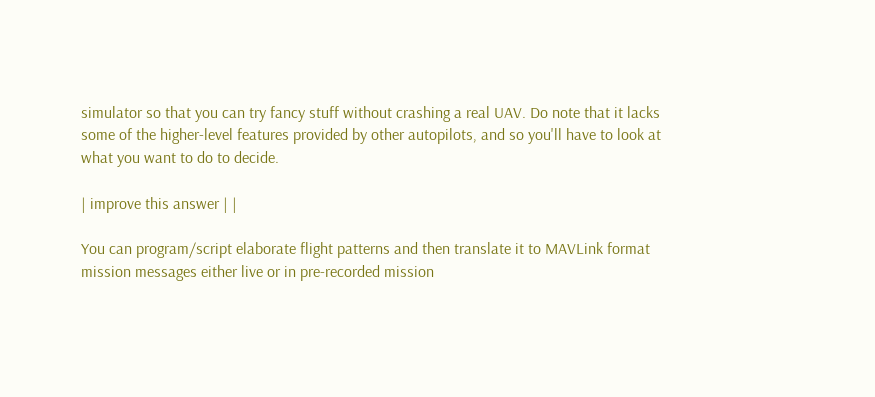simulator so that you can try fancy stuff without crashing a real UAV. Do note that it lacks some of the higher-level features provided by other autopilots, and so you'll have to look at what you want to do to decide.

| improve this answer | |

You can program/script elaborate flight patterns and then translate it to MAVLink format mission messages either live or in pre-recorded mission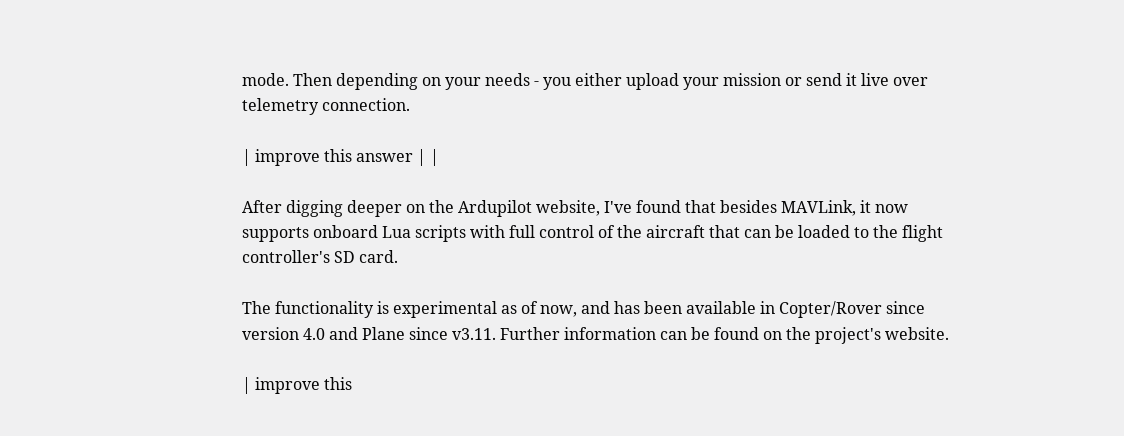mode. Then depending on your needs - you either upload your mission or send it live over telemetry connection.

| improve this answer | |

After digging deeper on the Ardupilot website, I've found that besides MAVLink, it now supports onboard Lua scripts with full control of the aircraft that can be loaded to the flight controller's SD card.

The functionality is experimental as of now, and has been available in Copter/Rover since version 4.0 and Plane since v3.11. Further information can be found on the project's website.

| improve this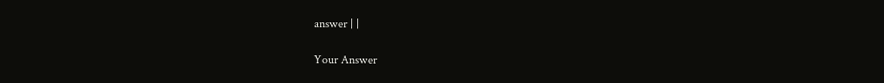answer | |

Your Answer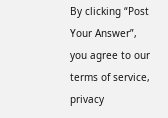By clicking “Post Your Answer”, you agree to our terms of service, privacy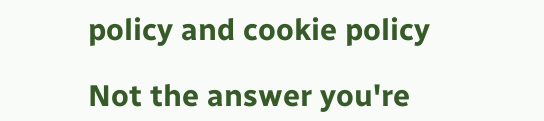policy and cookie policy

Not the answer you're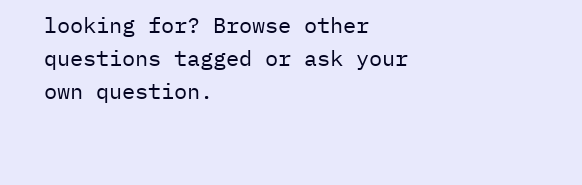looking for? Browse other questions tagged or ask your own question.